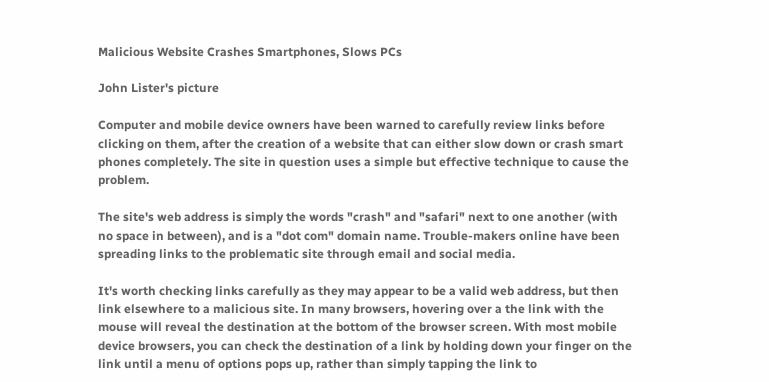Malicious Website Crashes Smartphones, Slows PCs

John Lister's picture

Computer and mobile device owners have been warned to carefully review links before clicking on them, after the creation of a website that can either slow down or crash smart phones completely. The site in question uses a simple but effective technique to cause the problem.

The site's web address is simply the words "crash" and "safari" next to one another (with no space in between), and is a "dot com" domain name. Trouble-makers online have been spreading links to the problematic site through email and social media.

It's worth checking links carefully as they may appear to be a valid web address, but then link elsewhere to a malicious site. In many browsers, hovering over a the link with the mouse will reveal the destination at the bottom of the browser screen. With most mobile device browsers, you can check the destination of a link by holding down your finger on the link until a menu of options pops up, rather than simply tapping the link to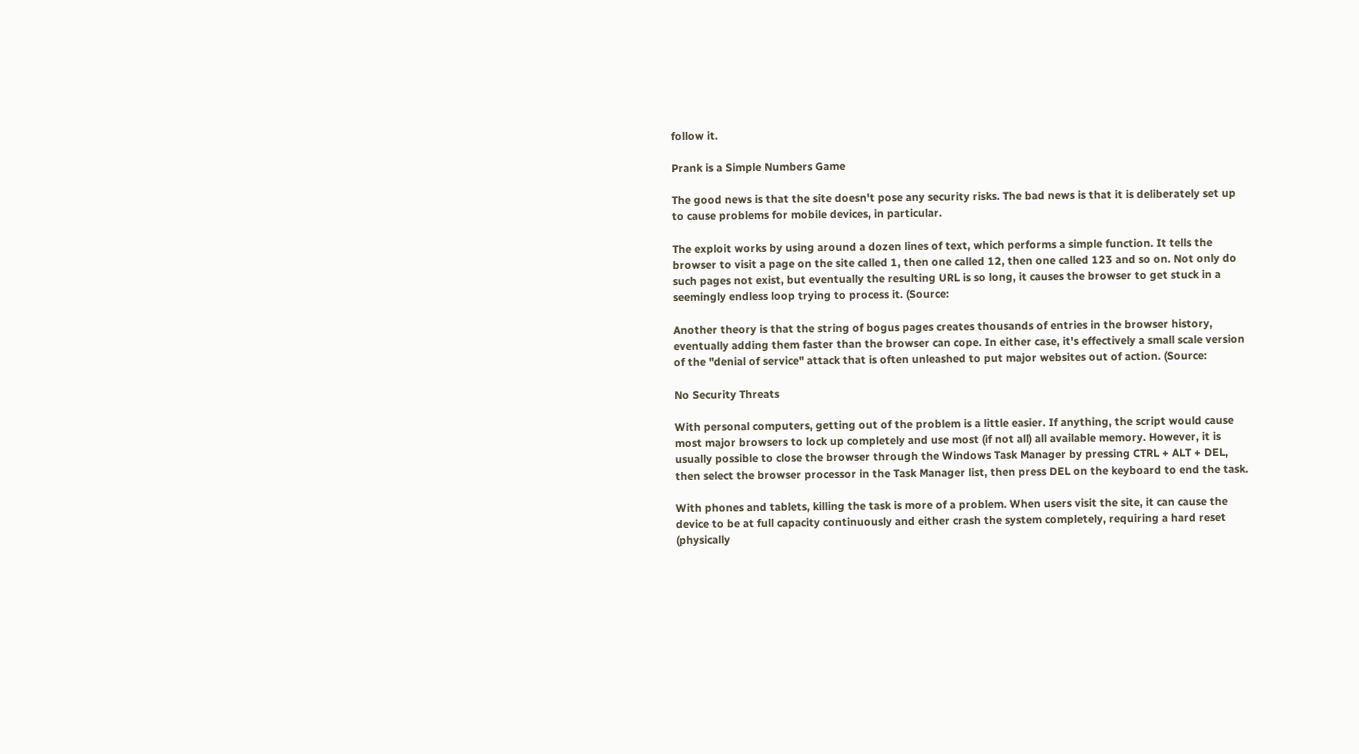follow it.

Prank is a Simple Numbers Game

The good news is that the site doesn't pose any security risks. The bad news is that it is deliberately set up to cause problems for mobile devices, in particular.

The exploit works by using around a dozen lines of text, which performs a simple function. It tells the browser to visit a page on the site called 1, then one called 12, then one called 123 and so on. Not only do such pages not exist, but eventually the resulting URL is so long, it causes the browser to get stuck in a seemingly endless loop trying to process it. (Source:

Another theory is that the string of bogus pages creates thousands of entries in the browser history, eventually adding them faster than the browser can cope. In either case, it's effectively a small scale version of the "denial of service" attack that is often unleashed to put major websites out of action. (Source:

No Security Threats

With personal computers, getting out of the problem is a little easier. If anything, the script would cause most major browsers to lock up completely and use most (if not all) all available memory. However, it is usually possible to close the browser through the Windows Task Manager by pressing CTRL + ALT + DEL, then select the browser processor in the Task Manager list, then press DEL on the keyboard to end the task.

With phones and tablets, killing the task is more of a problem. When users visit the site, it can cause the device to be at full capacity continuously and either crash the system completely, requiring a hard reset (physically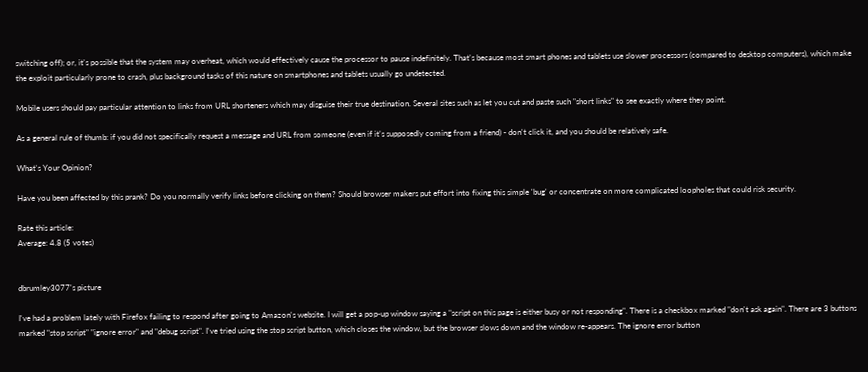switching off); or, it's possible that the system may overheat, which would effectively cause the processor to pause indefinitely. That's because most smart phones and tablets use slower processors (compared to desktop computers), which make the exploit particularly prone to crash, plus background tasks of this nature on smartphones and tablets usually go undetected.

Mobile users should pay particular attention to links from URL shorteners which may disguise their true destination. Several sites such as let you cut and paste such "short links" to see exactly where they point.

As a general rule of thumb: if you did not specifically request a message and URL from someone (even if it's supposedly coming from a friend) - don't click it, and you should be relatively safe.

What's Your Opinion?

Have you been affected by this prank? Do you normally verify links before clicking on them? Should browser makers put effort into fixing this simple 'bug' or concentrate on more complicated loopholes that could risk security.

Rate this article:
Average: 4.8 (5 votes)


dbrumley3077's picture

I've had a problem lately with Firefox failing to respond after going to Amazon's website. I will get a pop-up window saying a "script on this page is either busy or not responding". There is a checkbox marked "don't ask again". There are 3 buttons marked "stop script" "ignore error" and "debug script". I've tried using the stop script button, which closes the window, but the browser slows down and the window re-appears. The ignore error button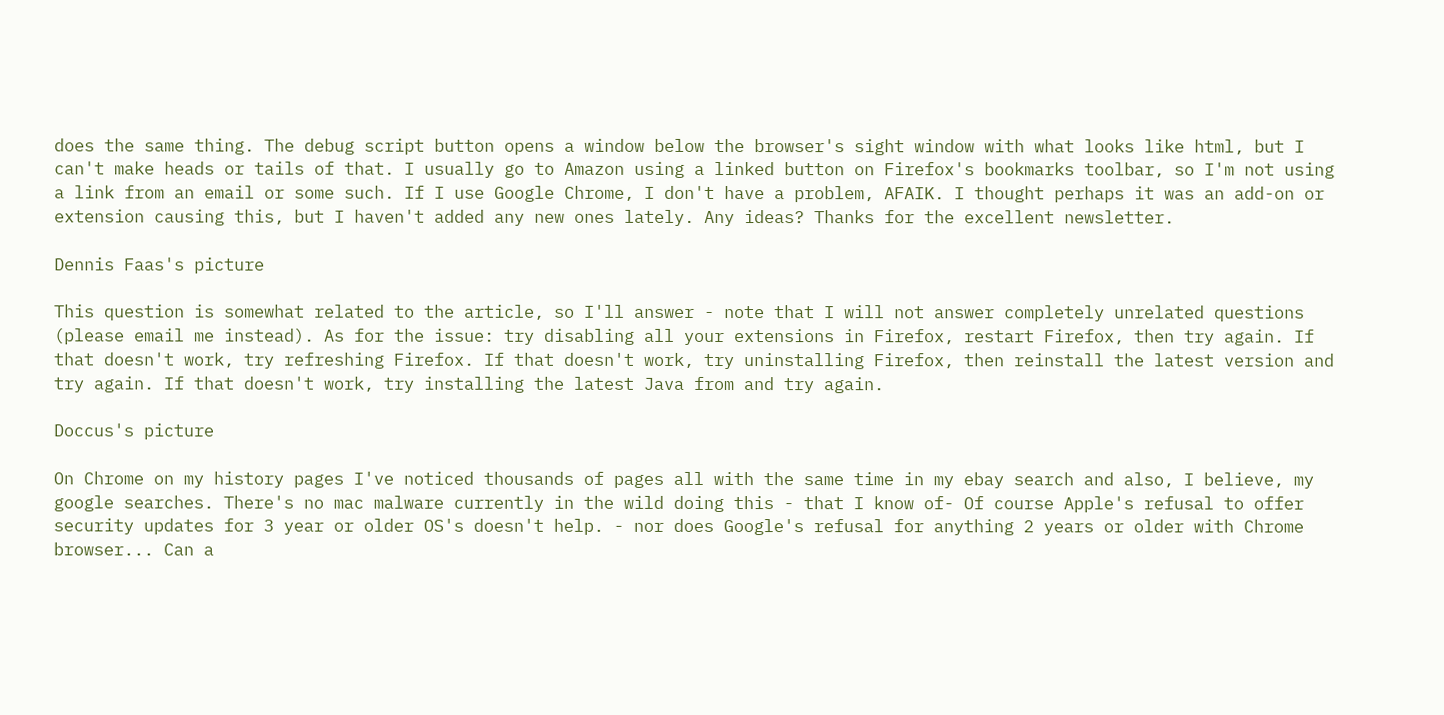does the same thing. The debug script button opens a window below the browser's sight window with what looks like html, but I can't make heads or tails of that. I usually go to Amazon using a linked button on Firefox's bookmarks toolbar, so I'm not using a link from an email or some such. If I use Google Chrome, I don't have a problem, AFAIK. I thought perhaps it was an add-on or extension causing this, but I haven't added any new ones lately. Any ideas? Thanks for the excellent newsletter.

Dennis Faas's picture

This question is somewhat related to the article, so I'll answer - note that I will not answer completely unrelated questions (please email me instead). As for the issue: try disabling all your extensions in Firefox, restart Firefox, then try again. If that doesn't work, try refreshing Firefox. If that doesn't work, try uninstalling Firefox, then reinstall the latest version and try again. If that doesn't work, try installing the latest Java from and try again.

Doccus's picture

On Chrome on my history pages I've noticed thousands of pages all with the same time in my ebay search and also, I believe, my google searches. There's no mac malware currently in the wild doing this - that I know of- Of course Apple's refusal to offer security updates for 3 year or older OS's doesn't help. - nor does Google's refusal for anything 2 years or older with Chrome browser... Can a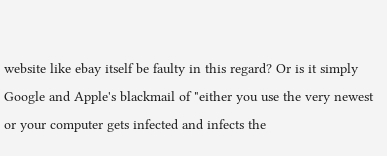website like ebay itself be faulty in this regard? Or is it simply Google and Apple's blackmail of "either you use the very newest or your computer gets infected and infects the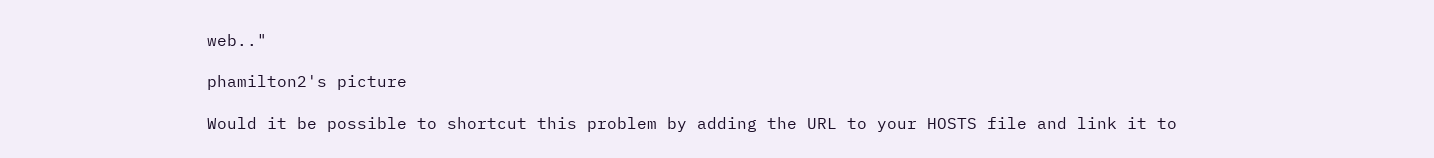web.."

phamilton2's picture

Would it be possible to shortcut this problem by adding the URL to your HOSTS file and link it to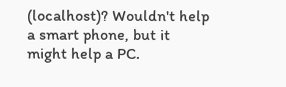(localhost)? Wouldn't help a smart phone, but it might help a PC.